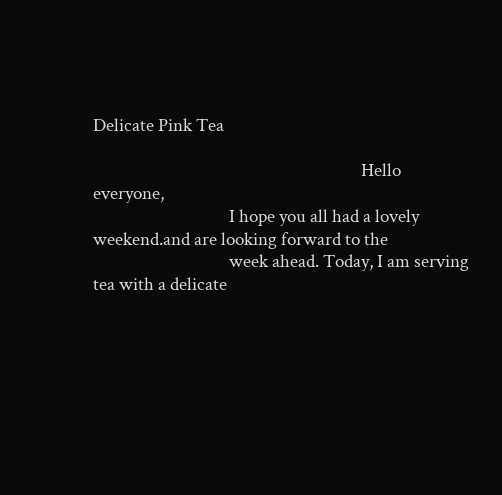Delicate Pink Tea

                                                                   Hello everyone,
                                  I hope you all had a lovely weekend.and are looking forward to the
                                  week ahead. Today, I am serving tea with a delicate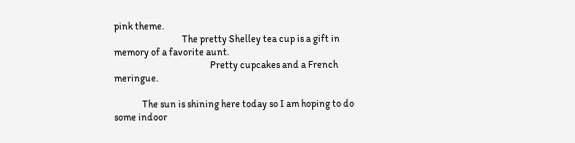pink theme.
                                  The pretty Shelley tea cup is a gift in memory of a favorite aunt.
                                                Pretty cupcakes and a French meringue.

              The sun is shining here today so I am hoping to do some indoor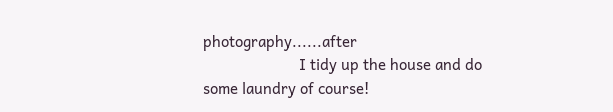photography......after
                        I tidy up the house and do some laundry of course!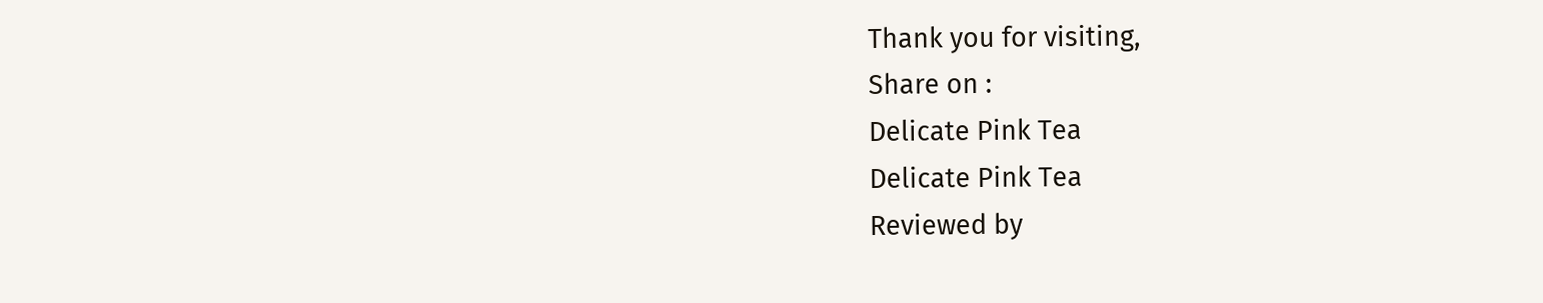Thank you for visiting,
Share on :
Delicate Pink Tea
Delicate Pink Tea
Reviewed by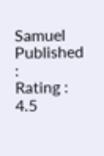Samuel
Published :
Rating : 4.5